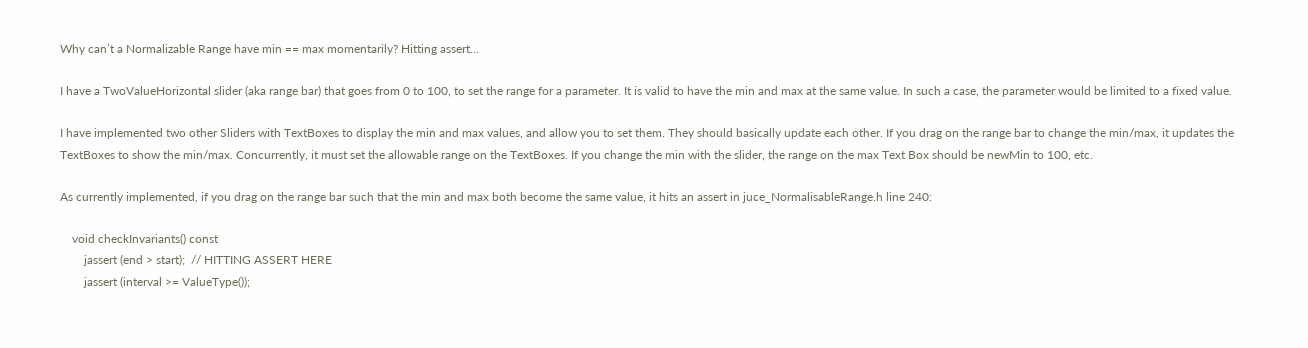Why can’t a Normalizable Range have min == max momentarily? Hitting assert…

I have a TwoValueHorizontal slider (aka range bar) that goes from 0 to 100, to set the range for a parameter. It is valid to have the min and max at the same value. In such a case, the parameter would be limited to a fixed value.

I have implemented two other Sliders with TextBoxes to display the min and max values, and allow you to set them. They should basically update each other. If you drag on the range bar to change the min/max, it updates the TextBoxes to show the min/max. Concurrently, it must set the allowable range on the TextBoxes. If you change the min with the slider, the range on the max Text Box should be newMin to 100, etc.

As currently implemented, if you drag on the range bar such that the min and max both become the same value, it hits an assert in juce_NormalisableRange.h line 240:

    void checkInvariants() const
        jassert (end > start);  // HITTING ASSERT HERE
        jassert (interval >= ValueType());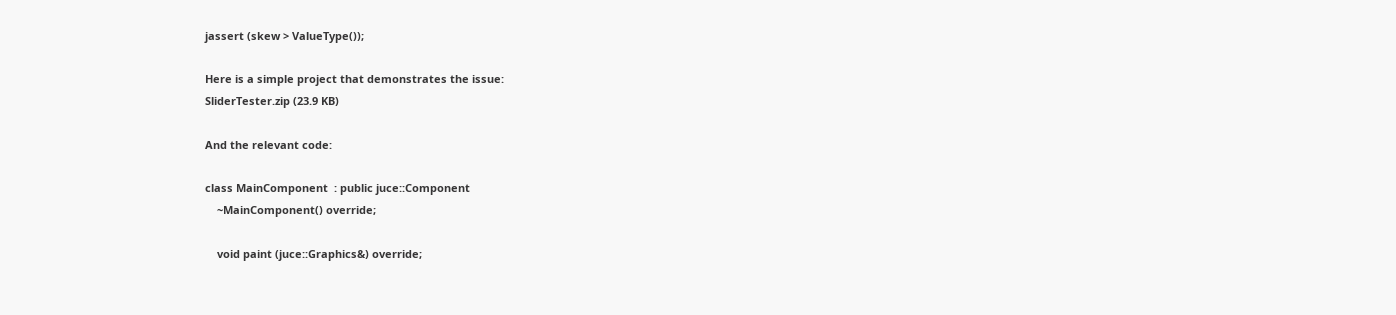jassert (skew > ValueType());

Here is a simple project that demonstrates the issue:
SliderTester.zip (23.9 KB)

And the relevant code:

class MainComponent  : public juce::Component
    ~MainComponent() override;

    void paint (juce::Graphics&) override;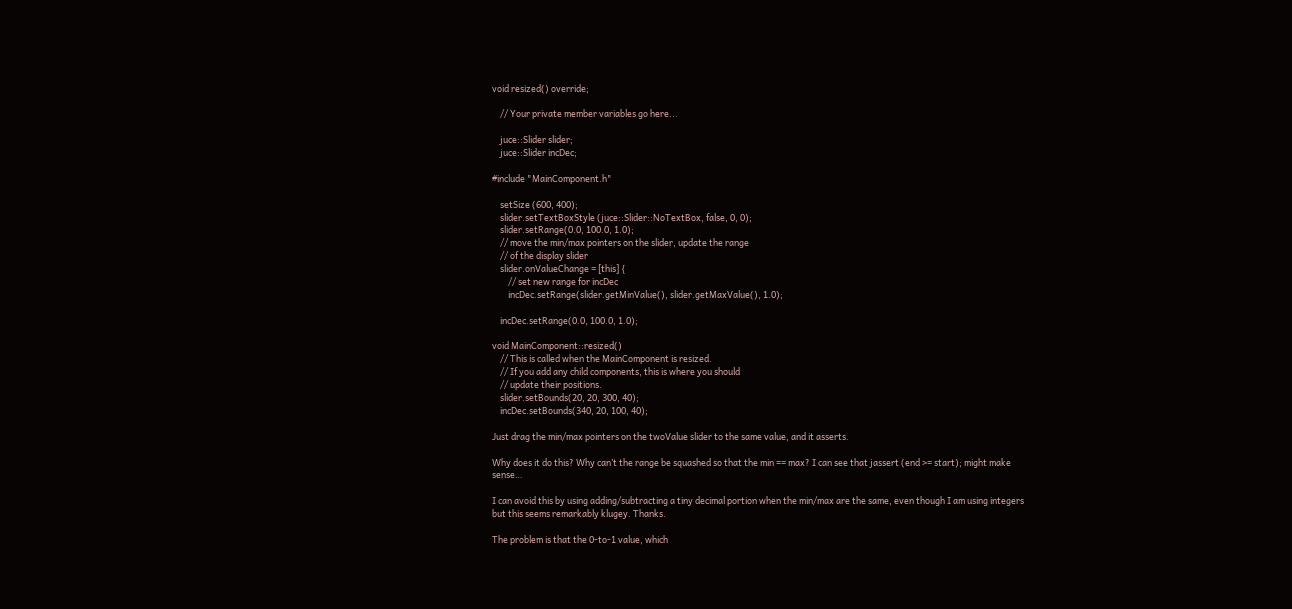void resized() override;

    // Your private member variables go here...

    juce::Slider slider;
    juce::Slider incDec;

#include "MainComponent.h"

    setSize (600, 400);
    slider.setTextBoxStyle (juce::Slider::NoTextBox, false, 0, 0);
    slider.setRange(0.0, 100.0, 1.0);
    // move the min/max pointers on the slider, update the range
    // of the display slider
    slider.onValueChange = [this] {
        // set new range for incDec
        incDec.setRange(slider.getMinValue(), slider.getMaxValue(), 1.0);

    incDec.setRange(0.0, 100.0, 1.0);

void MainComponent::resized()
    // This is called when the MainComponent is resized.
    // If you add any child components, this is where you should
    // update their positions.
    slider.setBounds(20, 20, 300, 40);
    incDec.setBounds(340, 20, 100, 40);

Just drag the min/max pointers on the twoValue slider to the same value, and it asserts.

Why does it do this? Why can’t the range be squashed so that the min == max? I can see that jassert (end >= start); might make sense…

I can avoid this by using adding/subtracting a tiny decimal portion when the min/max are the same, even though I am using integers but this seems remarkably klugey. Thanks.

The problem is that the 0-to-1 value, which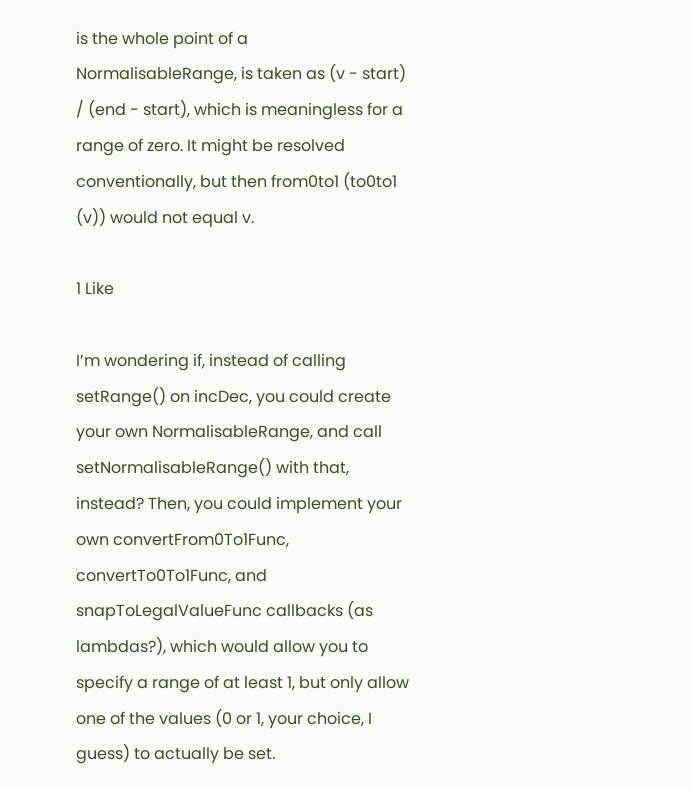is the whole point of a NormalisableRange, is taken as (v - start) / (end - start), which is meaningless for a range of zero. It might be resolved conventionally, but then from0to1 (to0to1 (v)) would not equal v.

1 Like

I’m wondering if, instead of calling setRange() on incDec, you could create your own NormalisableRange, and call setNormalisableRange() with that, instead? Then, you could implement your own convertFrom0To1Func, convertTo0To1Func, and snapToLegalValueFunc callbacks (as lambdas?), which would allow you to specify a range of at least 1, but only allow one of the values (0 or 1, your choice, I guess) to actually be set.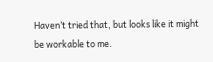Haven’t tried that, but looks like it might be workable to me.